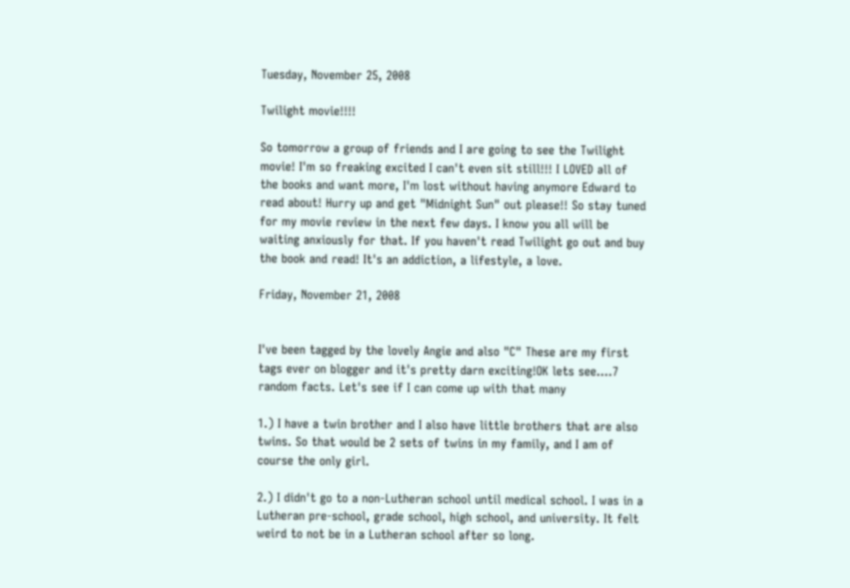Tuesday, November 25, 2008

Twilight movie!!!!

So tomorrow a group of friends and I are going to see the Twilight movie! I'm so freaking excited I can't even sit still!!! I LOVED all of the books and want more, I'm lost without having anymore Edward to read about! Hurry up and get "Midnight Sun" out please!! So stay tuned for my movie review in the next few days. I know you all will be waiting anxiously for that. If you haven't read Twilight go out and buy the book and read! It's an addiction, a lifestyle, a love.

Friday, November 21, 2008


I've been tagged by the lovely Angie and also "C" These are my first tags ever on blogger and it's pretty darn exciting!OK lets see....7 random facts. Let's see if I can come up with that many

1.) I have a twin brother and I also have little brothers that are also twins. So that would be 2 sets of twins in my family, and I am of course the only girl.

2.) I didn't go to a non-Lutheran school until medical school. I was in a Lutheran pre-school, grade school, high school, and university. It felt weird to not be in a Lutheran school after so long.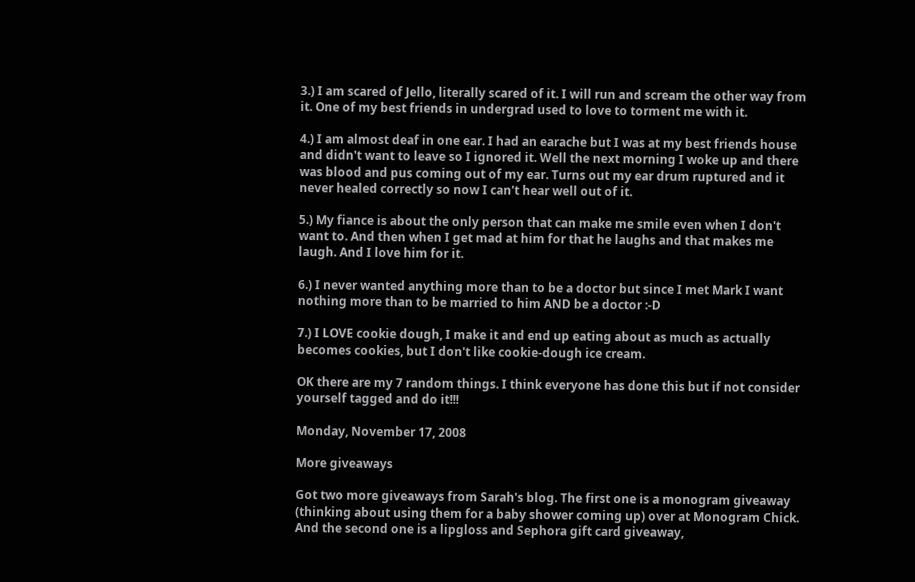3.) I am scared of Jello, literally scared of it. I will run and scream the other way from it. One of my best friends in undergrad used to love to torment me with it.

4.) I am almost deaf in one ear. I had an earache but I was at my best friends house and didn't want to leave so I ignored it. Well the next morning I woke up and there was blood and pus coming out of my ear. Turns out my ear drum ruptured and it never healed correctly so now I can't hear well out of it.

5.) My fiance is about the only person that can make me smile even when I don't want to. And then when I get mad at him for that he laughs and that makes me laugh. And I love him for it.

6.) I never wanted anything more than to be a doctor but since I met Mark I want nothing more than to be married to him AND be a doctor :-D

7.) I LOVE cookie dough, I make it and end up eating about as much as actually becomes cookies, but I don't like cookie-dough ice cream.

OK there are my 7 random things. I think everyone has done this but if not consider yourself tagged and do it!!!

Monday, November 17, 2008

More giveaways

Got two more giveaways from Sarah's blog. The first one is a monogram giveaway (thinking about using them for a baby shower coming up) over at Monogram Chick. And the second one is a lipgloss and Sephora gift card giveaway,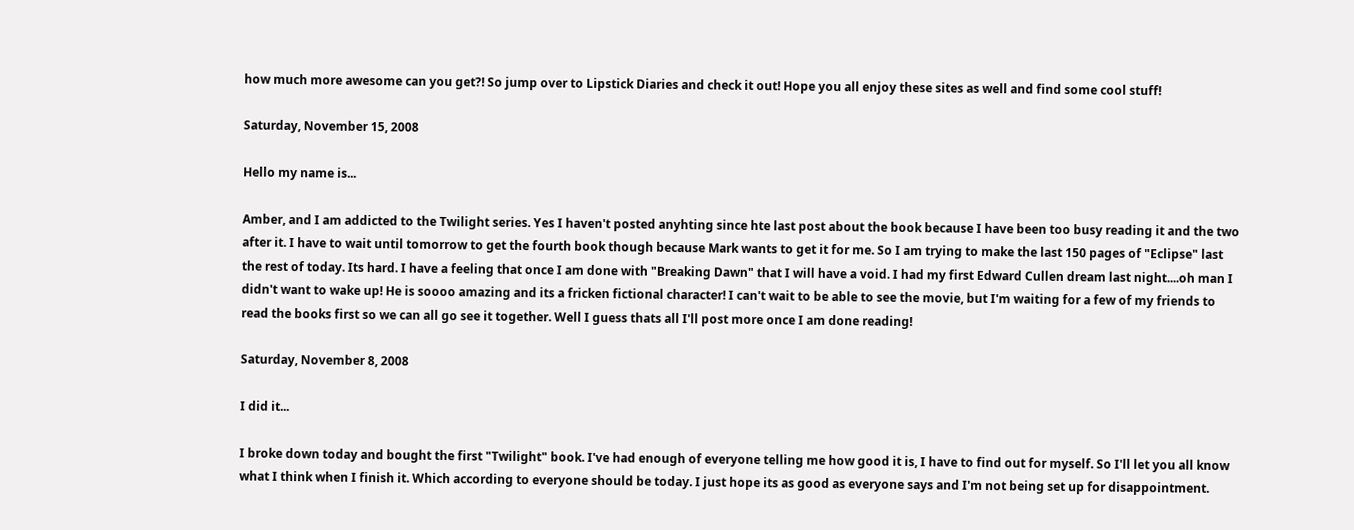how much more awesome can you get?! So jump over to Lipstick Diaries and check it out! Hope you all enjoy these sites as well and find some cool stuff!

Saturday, November 15, 2008

Hello my name is...

Amber, and I am addicted to the Twilight series. Yes I haven't posted anyhting since hte last post about the book because I have been too busy reading it and the two after it. I have to wait until tomorrow to get the fourth book though because Mark wants to get it for me. So I am trying to make the last 150 pages of "Eclipse" last the rest of today. Its hard. I have a feeling that once I am done with "Breaking Dawn" that I will have a void. I had my first Edward Cullen dream last night....oh man I didn't want to wake up! He is soooo amazing and its a fricken fictional character! I can't wait to be able to see the movie, but I'm waiting for a few of my friends to read the books first so we can all go see it together. Well I guess thats all I'll post more once I am done reading!

Saturday, November 8, 2008

I did it...

I broke down today and bought the first "Twilight" book. I've had enough of everyone telling me how good it is, I have to find out for myself. So I'll let you all know what I think when I finish it. Which according to everyone should be today. I just hope its as good as everyone says and I'm not being set up for disappointment.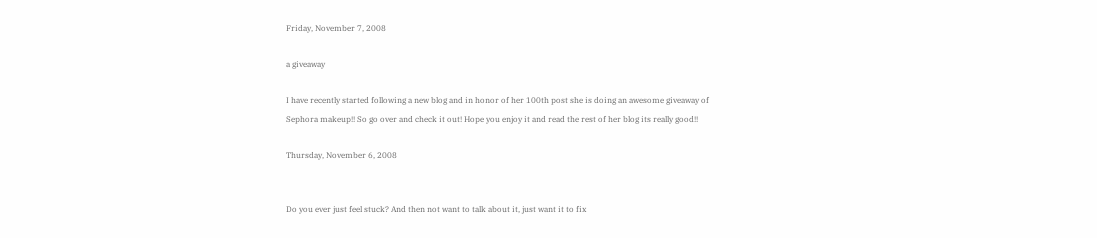Friday, November 7, 2008

a giveaway

I have recently started following a new blog and in honor of her 100th post she is doing an awesome giveaway of Sephora makeup!! So go over and check it out! Hope you enjoy it and read the rest of her blog its really good!!

Thursday, November 6, 2008


Do you ever just feel stuck? And then not want to talk about it, just want it to fix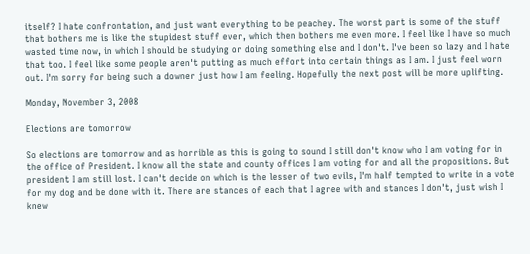itself? I hate confrontation, and just want everything to be peachey. The worst part is some of the stuff that bothers me is like the stupidest stuff ever, which then bothers me even more. I feel like I have so much wasted time now, in which I should be studying or doing something else and I don't. I've been so lazy and I hate that too. I feel like some people aren't putting as much effort into certain things as I am. I just feel worn out. I'm sorry for being such a downer just how I am feeling. Hopefully the next post will be more uplifting.

Monday, November 3, 2008

Elections are tomorrow

So elections are tomorrow and as horrible as this is going to sound I still don't know who I am voting for in the office of President. I know all the state and county offices I am voting for and all the propositions. But president I am still lost. I can't decide on which is the lesser of two evils, I'm half tempted to write in a vote for my dog and be done with it. There are stances of each that I agree with and stances I don't, just wish I knew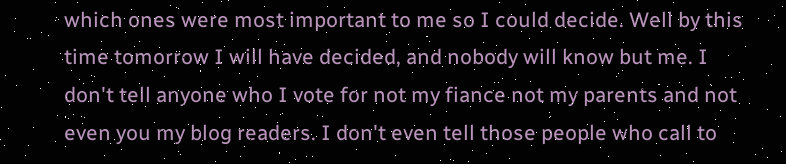which ones were most important to me so I could decide. Well by this time tomorrow I will have decided, and nobody will know but me. I don't tell anyone who I vote for not my fiance not my parents and not even you my blog readers. I don't even tell those people who call to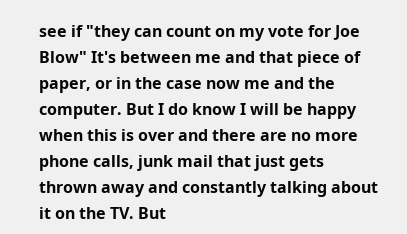see if "they can count on my vote for Joe Blow" It's between me and that piece of paper, or in the case now me and the computer. But I do know I will be happy when this is over and there are no more phone calls, junk mail that just gets thrown away and constantly talking about it on the TV. But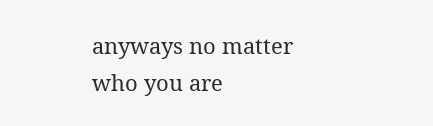anyways no matter who you are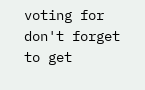voting for don't forget to get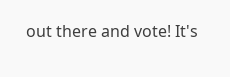out there and vote! It's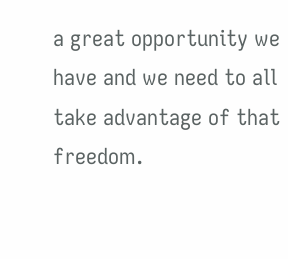a great opportunity we have and we need to all take advantage of that freedom.